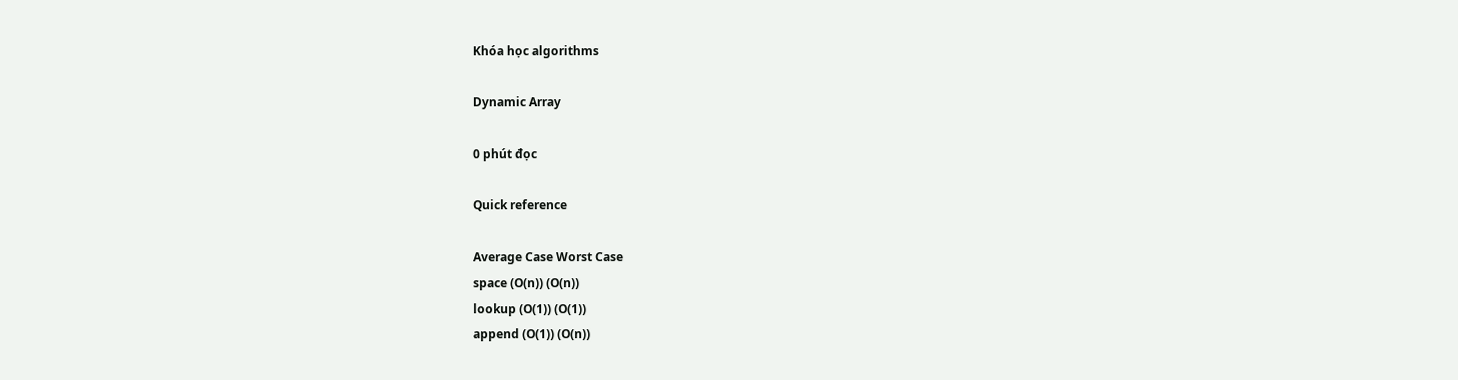Khóa học algorithms

Dynamic Array

0 phút đọc

Quick reference

Average Case Worst Case
space (O(n)) (O(n))
lookup (O(1)) (O(1))
append (O(1)) (O(n))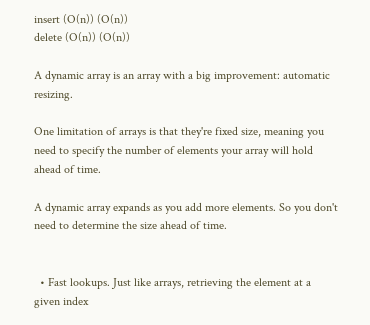insert (O(n)) (O(n))
delete (O(n)) (O(n))

A dynamic array is an array with a big improvement: automatic resizing.

One limitation of arrays is that they're fixed size, meaning you need to specify the number of elements your array will hold ahead of time.

A dynamic array expands as you add more elements. So you don't need to determine the size ahead of time.


  • Fast lookups. Just like arrays, retrieving the element at a given index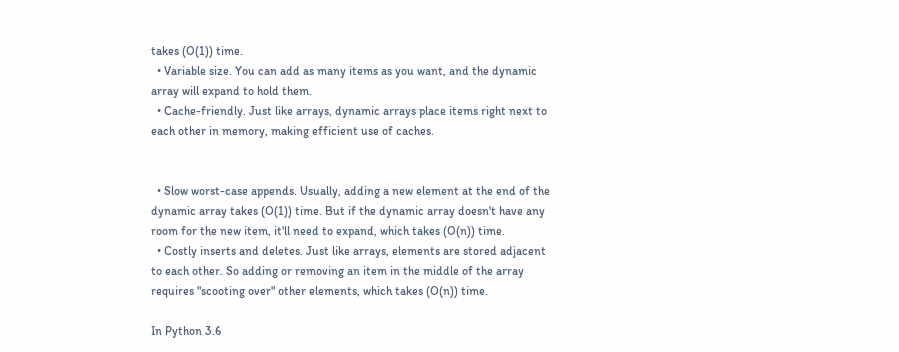takes (O(1)) time.
  • Variable size. You can add as many items as you want, and the dynamic array will expand to hold them.
  • Cache-friendly. Just like arrays, dynamic arrays place items right next to each other in memory, making efficient use of caches.


  • Slow worst-case appends. Usually, adding a new element at the end of the dynamic array takes (O(1)) time. But if the dynamic array doesn't have any room for the new item, it'll need to expand, which takes (O(n)) time.
  • Costly inserts and deletes. Just like arrays, elements are stored adjacent to each other. So adding or removing an item in the middle of the array requires "scooting over" other elements, which takes (O(n)) time.

In Python 3.6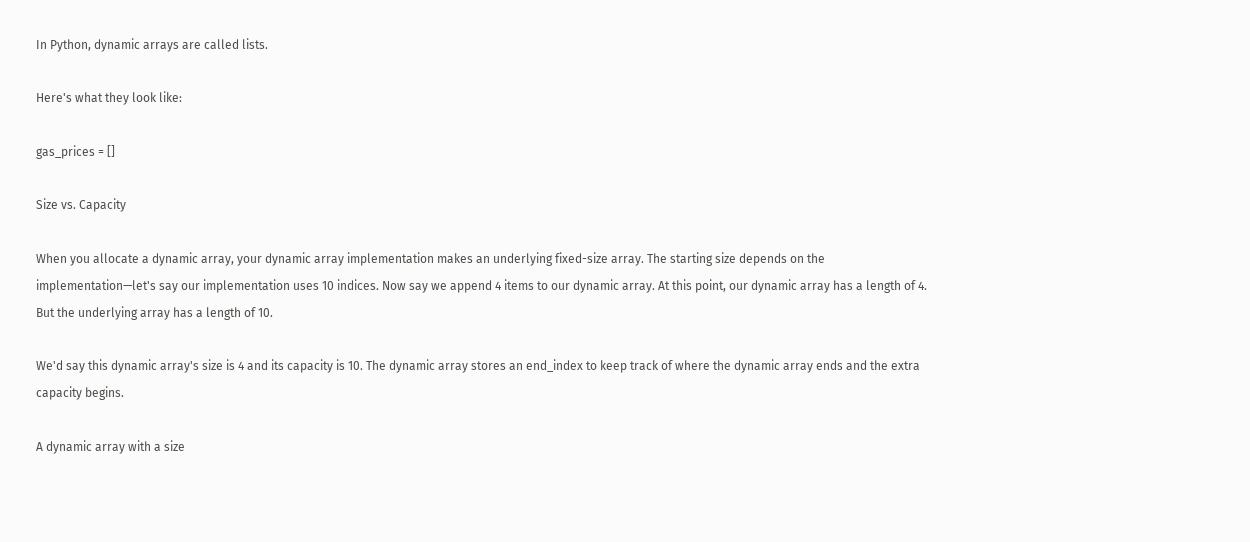In Python, dynamic arrays are called lists.

Here's what they look like:

gas_prices = []

Size vs. Capacity

When you allocate a dynamic array, your dynamic array implementation makes an underlying fixed-size array. The starting size depends on the implementation—let's say our implementation uses 10 indices. Now say we append 4 items to our dynamic array. At this point, our dynamic array has a length of 4. But the underlying array has a length of 10.

We'd say this dynamic array's size is 4 and its capacity is 10. The dynamic array stores an end_index to keep track of where the dynamic array ends and the extra capacity begins.

A dynamic array with a size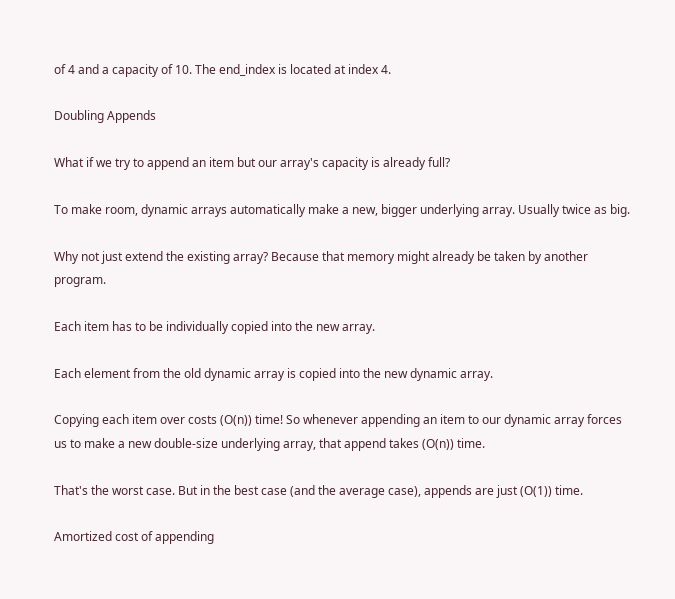of 4 and a capacity of 10. The end_index is located at index 4.

Doubling Appends

What if we try to append an item but our array's capacity is already full?

To make room, dynamic arrays automatically make a new, bigger underlying array. Usually twice as big.

Why not just extend the existing array? Because that memory might already be taken by another program.

Each item has to be individually copied into the new array.

Each element from the old dynamic array is copied into the new dynamic array.

Copying each item over costs (O(n)) time! So whenever appending an item to our dynamic array forces us to make a new double-size underlying array, that append takes (O(n)) time.

That's the worst case. But in the best case (and the average case), appends are just (O(1)) time.

Amortized cost of appending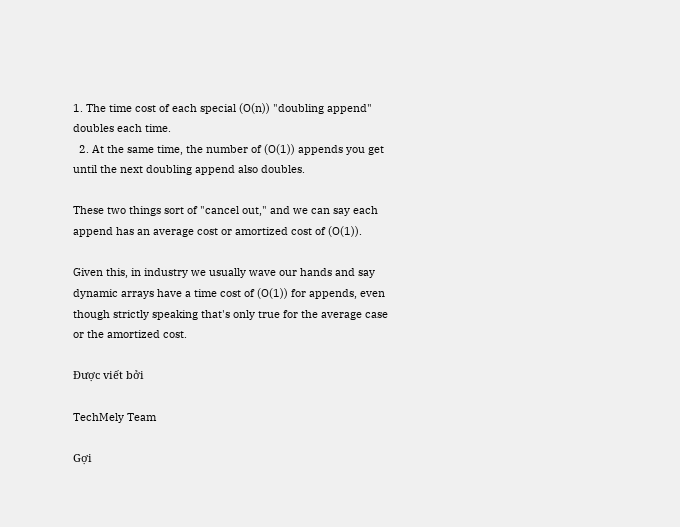1. The time cost of each special (O(n)) "doubling append" doubles each time.
  2. At the same time, the number of (O(1)) appends you get until the next doubling append also doubles.

These two things sort of "cancel out," and we can say each append has an average cost or amortized cost of (O(1)).

Given this, in industry we usually wave our hands and say dynamic arrays have a time cost of (O(1)) for appends, even though strictly speaking that's only true for the average case or the amortized cost.

Được viết bởi

TechMely Team

Gợi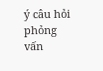ý câu hỏi phỏng vấn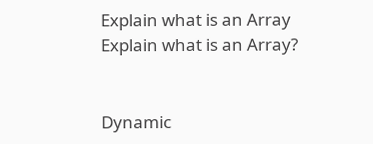Explain what is an Array Explain what is an Array?


Dynamic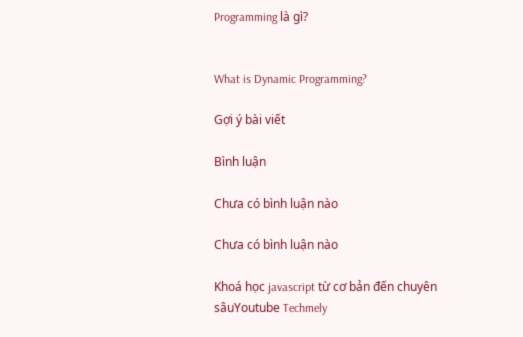Programming là gì?


What is Dynamic Programming?

Gợi ý bài viết

Bình luận

Chưa có bình luận nào

Chưa có bình luận nào

Khoá học javascript từ cơ bản đến chuyên sâuYoutube Techmely